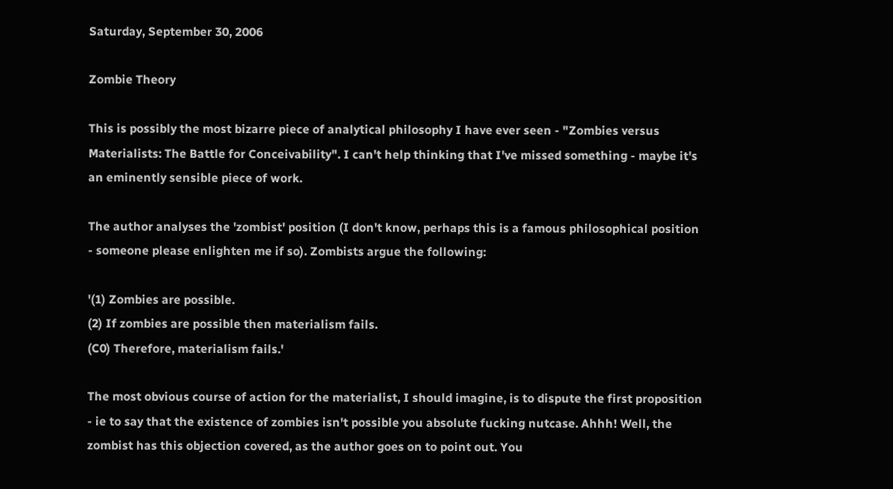Saturday, September 30, 2006

Zombie Theory

This is possibly the most bizarre piece of analytical philosophy I have ever seen - "Zombies versus Materialists: The Battle for Conceivability". I can't help thinking that I've missed something - maybe it's an eminently sensible piece of work.

The author analyses the 'zombist' position (I don't know, perhaps this is a famous philosophical position - someone please enlighten me if so). Zombists argue the following:

'(1) Zombies are possible.
(2) If zombies are possible then materialism fails.
(C0) Therefore, materialism fails.'

The most obvious course of action for the materialist, I should imagine, is to dispute the first proposition - ie to say that the existence of zombies isn't possible you absolute fucking nutcase. Ahhh! Well, the zombist has this objection covered, as the author goes on to point out. You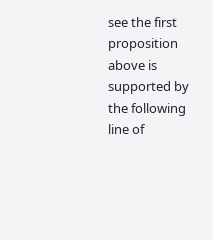see the first proposition above is supported by the following line of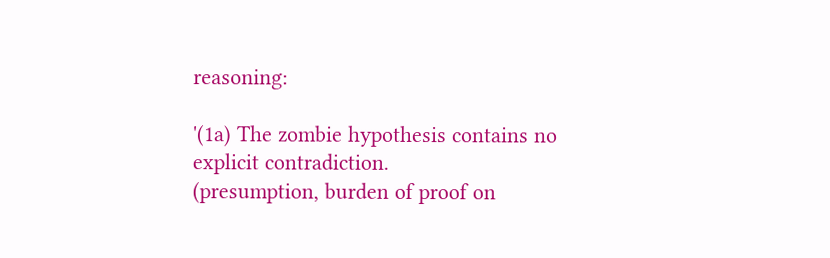reasoning:

'(1a) The zombie hypothesis contains no explicit contradiction.
(presumption, burden of proof on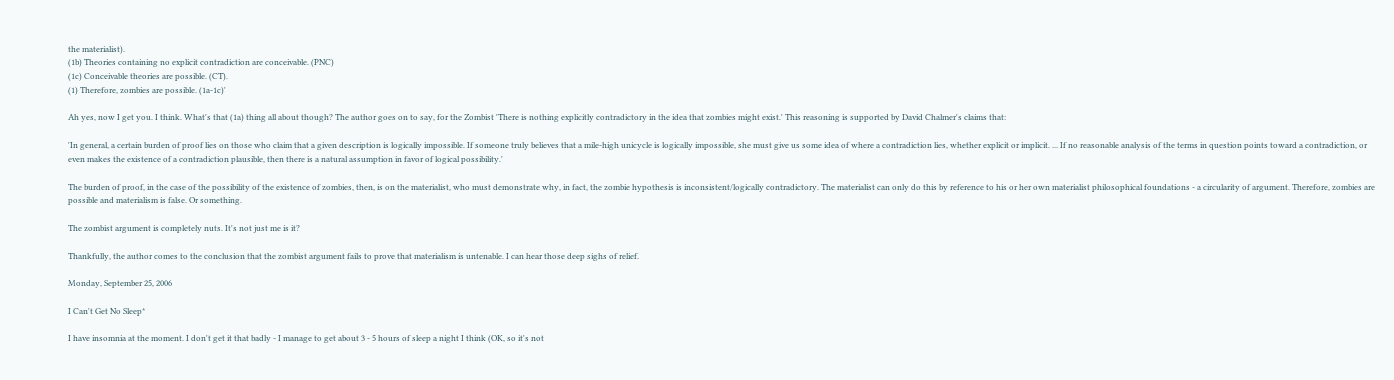the materialist).
(1b) Theories containing no explicit contradiction are conceivable. (PNC)
(1c) Conceivable theories are possible. (CT).
(1) Therefore, zombies are possible. (1a-1c)'

Ah yes, now I get you. I think. What's that (1a) thing all about though? The author goes on to say, for the Zombist 'There is nothing explicitly contradictory in the idea that zombies might exist.' This reasoning is supported by David Chalmer's claims that:

'In general, a certain burden of proof lies on those who claim that a given description is logically impossible. If someone truly believes that a mile-high unicycle is logically impossible, she must give us some idea of where a contradiction lies, whether explicit or implicit. ... If no reasonable analysis of the terms in question points toward a contradiction, or even makes the existence of a contradiction plausible, then there is a natural assumption in favor of logical possibility.'

The burden of proof, in the case of the possibility of the existence of zombies, then, is on the materialist, who must demonstrate why, in fact, the zombie hypothesis is inconsistent/logically contradictory. The materialist can only do this by reference to his or her own materialist philosophical foundations - a circularity of argument. Therefore, zombies are possible and materialism is false. Or something.

The zombist argument is completely nuts. It's not just me is it?

Thankfully, the author comes to the conclusion that the zombist argument fails to prove that materialism is untenable. I can hear those deep sighs of relief.

Monday, September 25, 2006

I Can't Get No Sleep*

I have insomnia at the moment. I don't get it that badly - I manage to get about 3 - 5 hours of sleep a night I think (OK, so it's not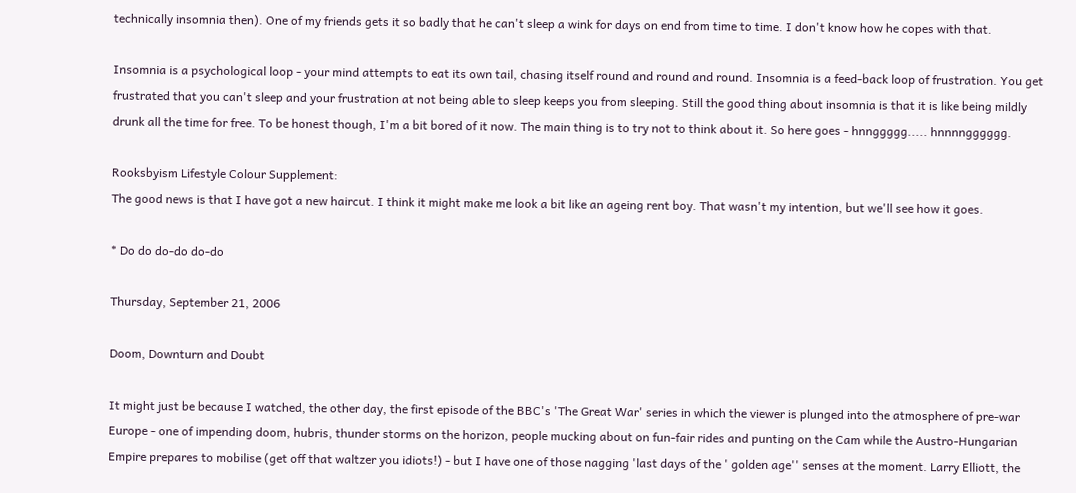technically insomnia then). One of my friends gets it so badly that he can't sleep a wink for days on end from time to time. I don't know how he copes with that.

Insomnia is a psychological loop - your mind attempts to eat its own tail, chasing itself round and round and round. Insomnia is a feed-back loop of frustration. You get frustrated that you can't sleep and your frustration at not being able to sleep keeps you from sleeping. Still the good thing about insomnia is that it is like being mildly drunk all the time for free. To be honest though, I'm a bit bored of it now. The main thing is to try not to think about it. So here goes - hnnggggg..... hnnnngggggg.

Rooksbyism Lifestyle Colour Supplement:
The good news is that I have got a new haircut. I think it might make me look a bit like an ageing rent boy. That wasn't my intention, but we'll see how it goes.

* Do do do-do do-do

Thursday, September 21, 2006

Doom, Downturn and Doubt

It might just be because I watched, the other day, the first episode of the BBC's 'The Great War' series in which the viewer is plunged into the atmosphere of pre-war Europe - one of impending doom, hubris, thunder storms on the horizon, people mucking about on fun-fair rides and punting on the Cam while the Austro-Hungarian Empire prepares to mobilise (get off that waltzer you idiots!) - but I have one of those nagging 'last days of the ' golden age'' senses at the moment. Larry Elliott, the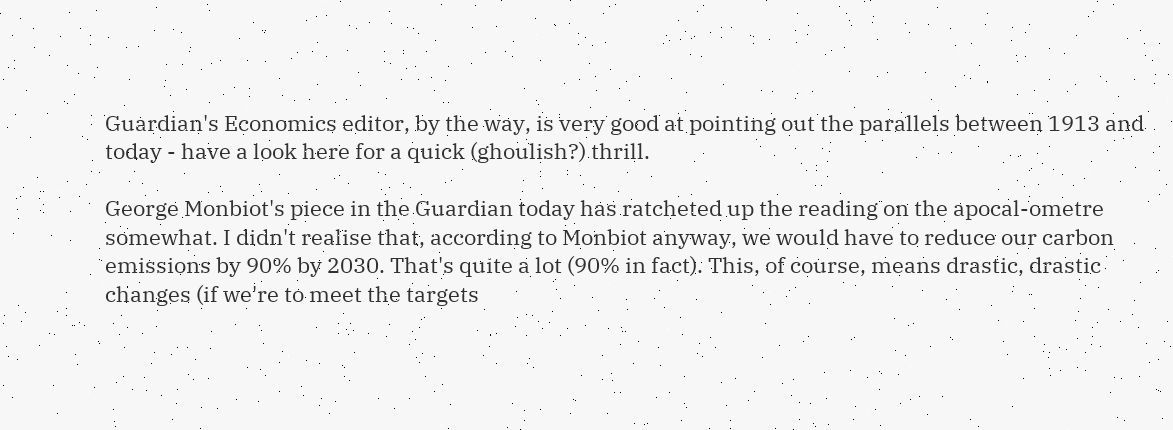Guardian's Economics editor, by the way, is very good at pointing out the parallels between 1913 and today - have a look here for a quick (ghoulish?) thrill.

George Monbiot's piece in the Guardian today has ratcheted up the reading on the apocal-ometre somewhat. I didn't realise that, according to Monbiot anyway, we would have to reduce our carbon emissions by 90% by 2030. That's quite a lot (90% in fact). This, of course, means drastic, drastic changes (if we're to meet the targets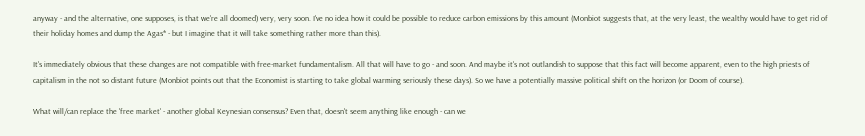anyway - and the alternative, one supposes, is that we're all doomed) very, very soon. I've no idea how it could be possible to reduce carbon emissions by this amount (Monbiot suggests that, at the very least, the wealthy would have to get rid of their holiday homes and dump the Agas* - but I imagine that it will take something rather more than this).

It's immediately obvious that these changes are not compatible with free-market fundamentalism. All that will have to go - and soon. And maybe it's not outlandish to suppose that this fact will become apparent, even to the high priests of capitalism in the not so distant future (Monbiot points out that the Economist is starting to take global warming seriously these days). So we have a potentially massive political shift on the horizon (or Doom of course).

What will/can replace the 'free market' - another global Keynesian consensus? Even that, doesn't seem anything like enough - can we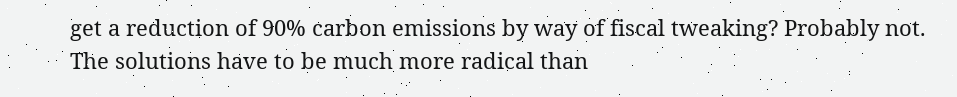get a reduction of 90% carbon emissions by way of fiscal tweaking? Probably not. The solutions have to be much more radical than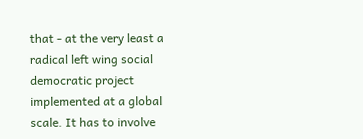that - at the very least a radical left wing social democratic project implemented at a global scale. It has to involve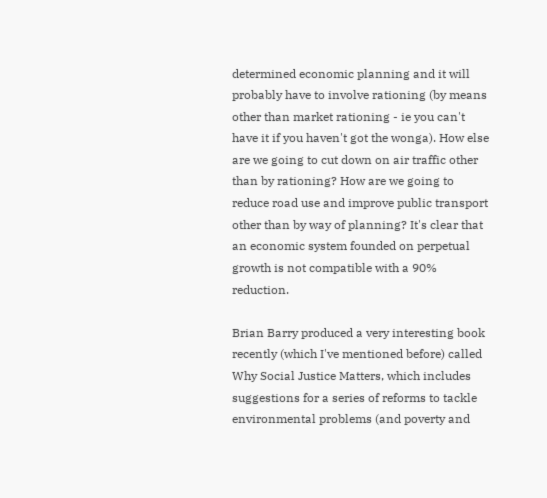determined economic planning and it will probably have to involve rationing (by means other than market rationing - ie you can't have it if you haven't got the wonga). How else are we going to cut down on air traffic other than by rationing? How are we going to reduce road use and improve public transport other than by way of planning? It's clear that an economic system founded on perpetual growth is not compatible with a 90% reduction.

Brian Barry produced a very interesting book recently (which I've mentioned before) called Why Social Justice Matters, which includes suggestions for a series of reforms to tackle environmental problems (and poverty and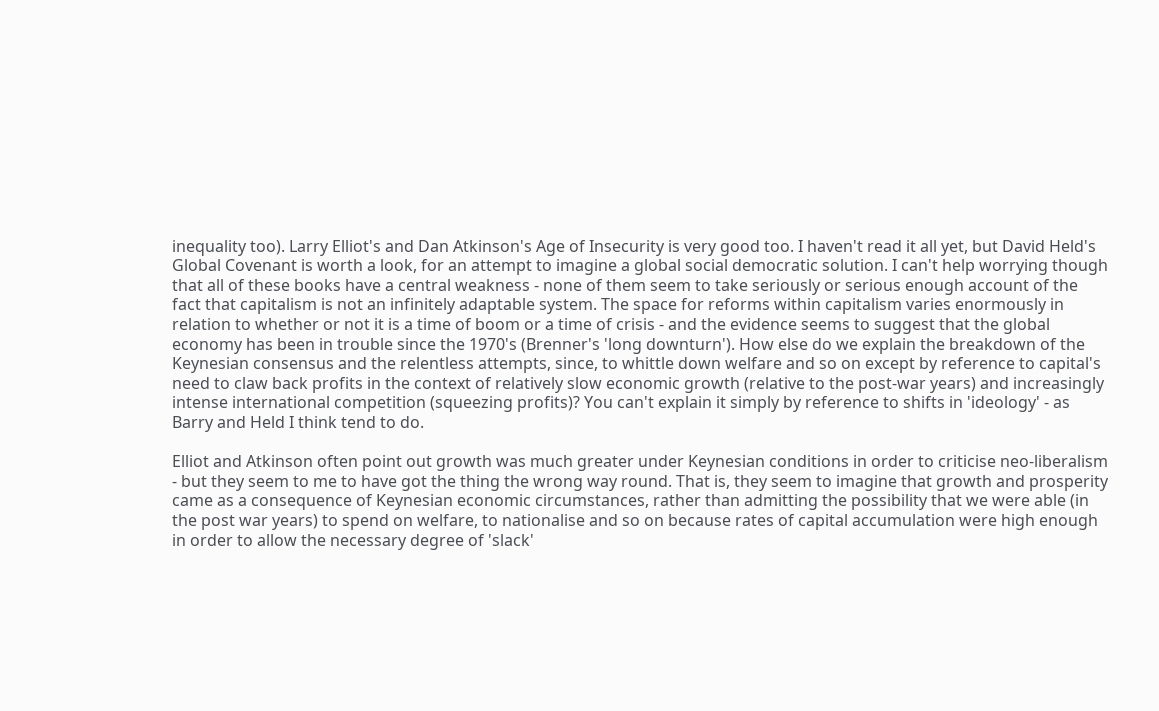inequality too). Larry Elliot's and Dan Atkinson's Age of Insecurity is very good too. I haven't read it all yet, but David Held's Global Covenant is worth a look, for an attempt to imagine a global social democratic solution. I can't help worrying though that all of these books have a central weakness - none of them seem to take seriously or serious enough account of the fact that capitalism is not an infinitely adaptable system. The space for reforms within capitalism varies enormously in relation to whether or not it is a time of boom or a time of crisis - and the evidence seems to suggest that the global economy has been in trouble since the 1970's (Brenner's 'long downturn'). How else do we explain the breakdown of the Keynesian consensus and the relentless attempts, since, to whittle down welfare and so on except by reference to capital's need to claw back profits in the context of relatively slow economic growth (relative to the post-war years) and increasingly intense international competition (squeezing profits)? You can't explain it simply by reference to shifts in 'ideology' - as Barry and Held I think tend to do.

Elliot and Atkinson often point out growth was much greater under Keynesian conditions in order to criticise neo-liberalism - but they seem to me to have got the thing the wrong way round. That is, they seem to imagine that growth and prosperity came as a consequence of Keynesian economic circumstances, rather than admitting the possibility that we were able (in the post war years) to spend on welfare, to nationalise and so on because rates of capital accumulation were high enough in order to allow the necessary degree of 'slack'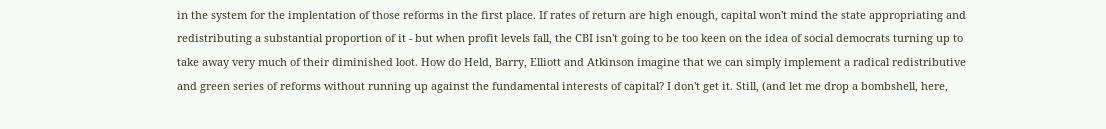in the system for the implentation of those reforms in the first place. If rates of return are high enough, capital won't mind the state appropriating and redistributing a substantial proportion of it - but when profit levels fall, the CBI isn't going to be too keen on the idea of social democrats turning up to take away very much of their diminished loot. How do Held, Barry, Elliott and Atkinson imagine that we can simply implement a radical redistributive and green series of reforms without running up against the fundamental interests of capital? I don't get it. Still, (and let me drop a bombshell, here,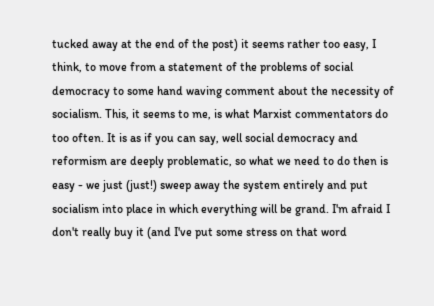tucked away at the end of the post) it seems rather too easy, I think, to move from a statement of the problems of social democracy to some hand waving comment about the necessity of socialism. This, it seems to me, is what Marxist commentators do too often. It is as if you can say, well social democracy and reformism are deeply problematic, so what we need to do then is easy - we just (just!) sweep away the system entirely and put socialism into place in which everything will be grand. I'm afraid I don't really buy it (and I've put some stress on that word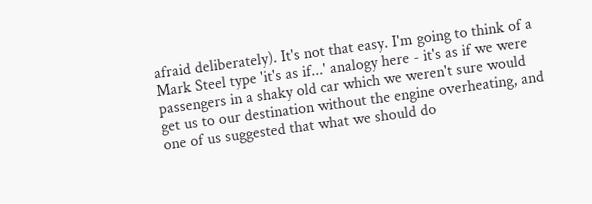afraid deliberately). It's not that easy. I'm going to think of a Mark Steel type 'it's as if...' analogy here - it's as if we were passengers in a shaky old car which we weren't sure would get us to our destination without the engine overheating, and one of us suggested that what we should do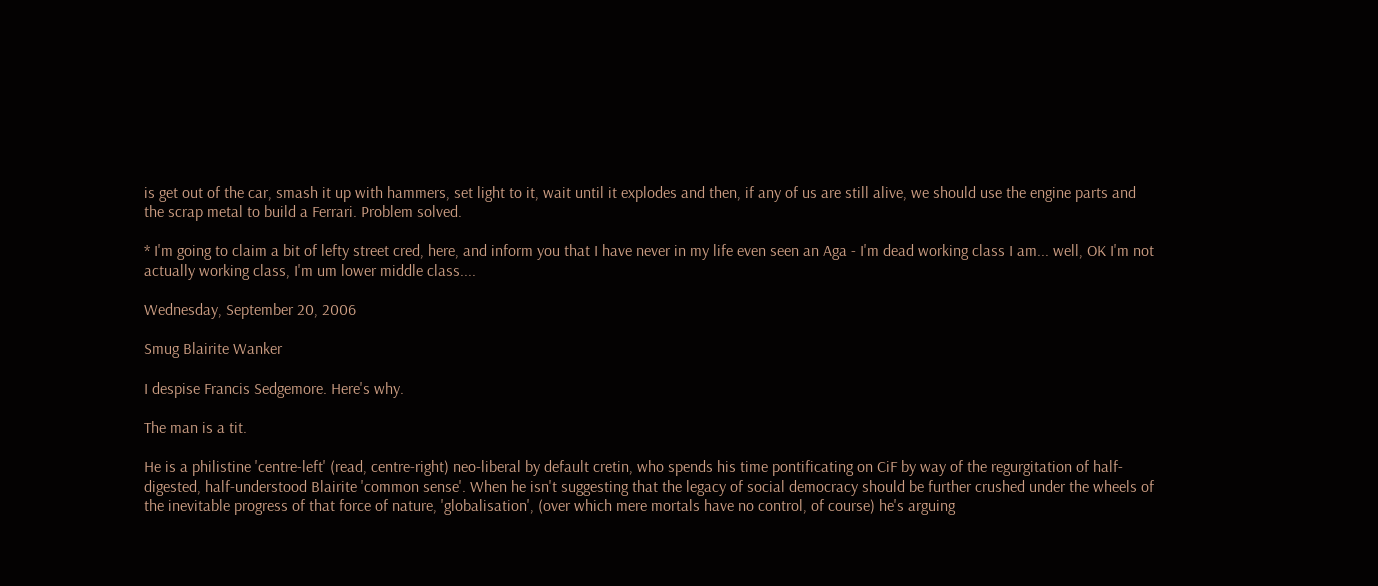is get out of the car, smash it up with hammers, set light to it, wait until it explodes and then, if any of us are still alive, we should use the engine parts and the scrap metal to build a Ferrari. Problem solved.

* I'm going to claim a bit of lefty street cred, here, and inform you that I have never in my life even seen an Aga - I'm dead working class I am... well, OK I'm not actually working class, I'm um lower middle class....

Wednesday, September 20, 2006

Smug Blairite Wanker

I despise Francis Sedgemore. Here's why.

The man is a tit.

He is a philistine 'centre-left' (read, centre-right) neo-liberal by default cretin, who spends his time pontificating on CiF by way of the regurgitation of half-digested, half-understood Blairite 'common sense'. When he isn't suggesting that the legacy of social democracy should be further crushed under the wheels of the inevitable progress of that force of nature, 'globalisation', (over which mere mortals have no control, of course) he's arguing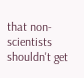that non-scientists shouldn't get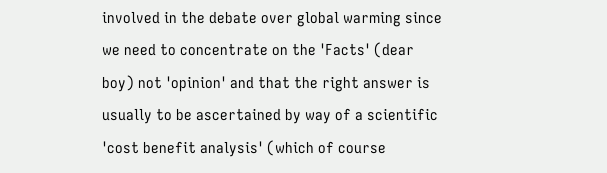involved in the debate over global warming since we need to concentrate on the 'Facts' (dear boy) not 'opinion' and that the right answer is usually to be ascertained by way of a scientific 'cost benefit analysis' (which of course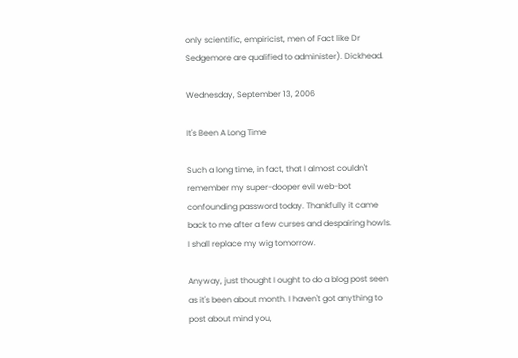only scientific, empiricist, men of Fact like Dr Sedgemore are qualified to administer). Dickhead.

Wednesday, September 13, 2006

It's Been A Long Time

Such a long time, in fact, that I almost couldn't remember my super-dooper evil web-bot confounding password today. Thankfully it came back to me after a few curses and despairing howls. I shall replace my wig tomorrow.

Anyway, just thought I ought to do a blog post seen as it's been about month. I haven't got anything to post about mind you,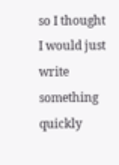so I thought I would just write something quickly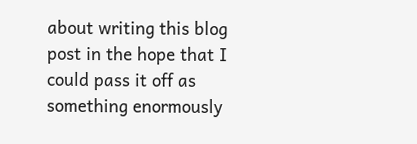about writing this blog post in the hope that I could pass it off as something enormously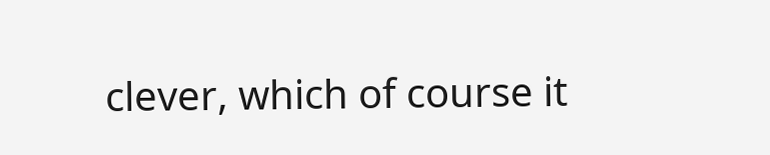clever, which of course it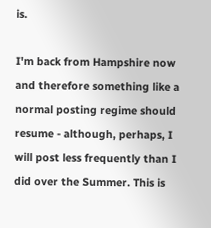is.

I'm back from Hampshire now and therefore something like a normal posting regime should resume - although, perhaps, I will post less frequently than I did over the Summer. This is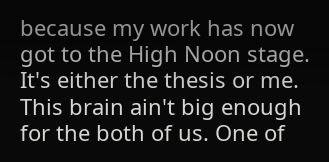because my work has now got to the High Noon stage. It's either the thesis or me. This brain ain't big enough for the both of us. One of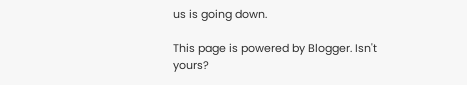us is going down.

This page is powered by Blogger. Isn't yours?